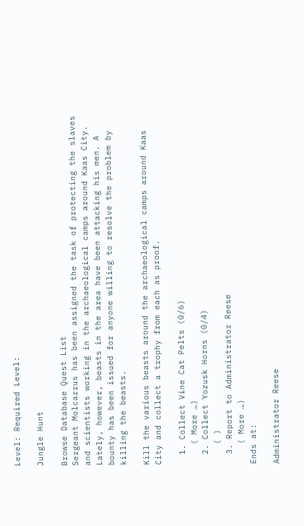Level: Required Level:

Jungle Hunt

Browse Database Quest List
Sergeant Molcarrus has been assigned the task of protecting the slaves and scientists working in the archaeological camps around Kaas City. Lately, however, beasts in the area have been attacking his men. A bounty has been issued for anyone willing to resolve the problem by killing the beasts.

Kill the various beasts around the archaeological camps around Kaas City and collect a trophy from each as proof.

  1. Collect Vine Cat Pelts (0/6)
    ( More …)
  2. Collect Yozusk Horns (0/4)
    ( )
  3. Report to Administrator Reese
    ( More …)
Ends at:

Administrator Reese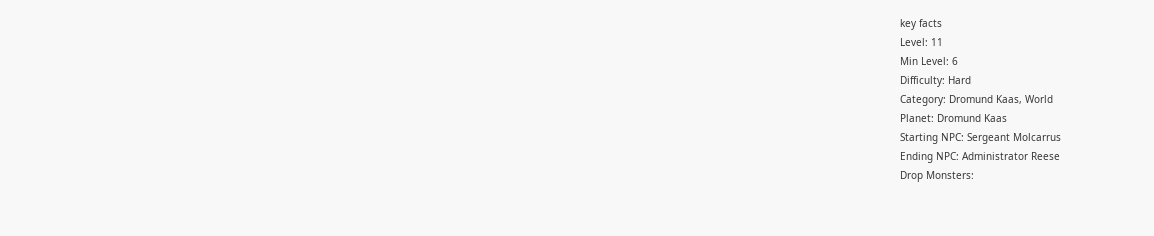key facts
Level: 11
Min Level: 6
Difficulty: Hard
Category: Dromund Kaas, World
Planet: Dromund Kaas
Starting NPC: Sergeant Molcarrus
Ending NPC: Administrator Reese
Drop Monsters: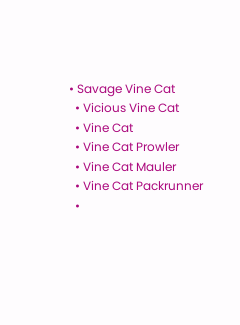• Savage Vine Cat
  • Vicious Vine Cat
  • Vine Cat
  • Vine Cat Prowler
  • Vine Cat Mauler
  • Vine Cat Packrunner
  •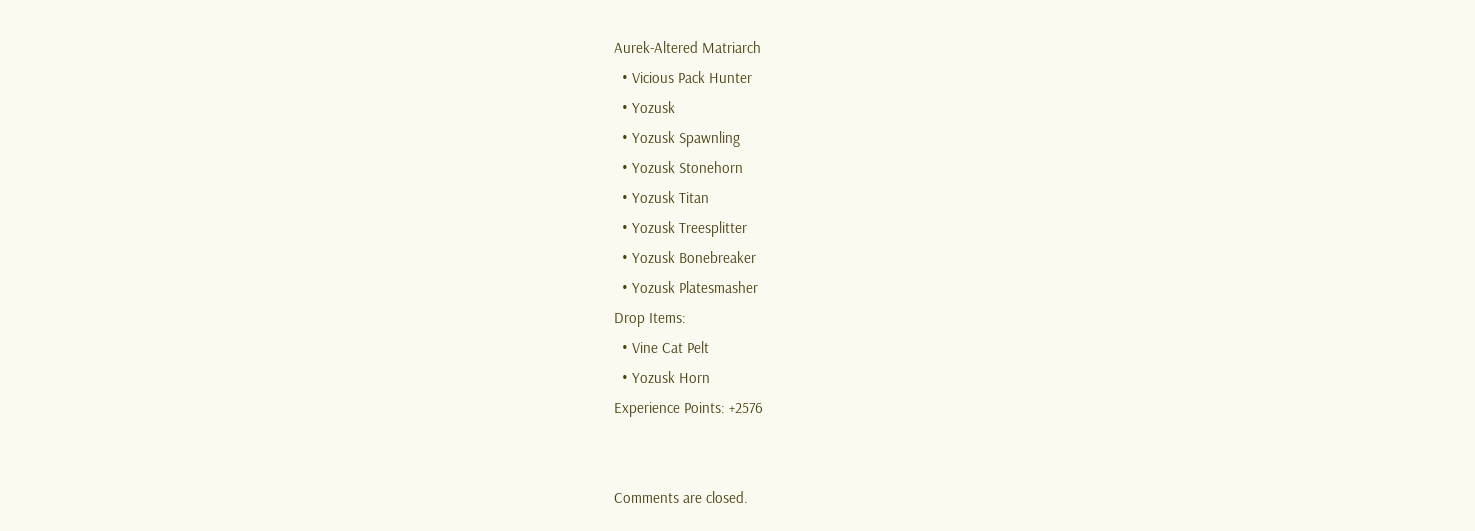Aurek-Altered Matriarch
  • Vicious Pack Hunter
  • Yozusk
  • Yozusk Spawnling
  • Yozusk Stonehorn
  • Yozusk Titan
  • Yozusk Treesplitter
  • Yozusk Bonebreaker
  • Yozusk Platesmasher
Drop Items:
  • Vine Cat Pelt
  • Yozusk Horn
Experience Points: +2576


Comments are closed.